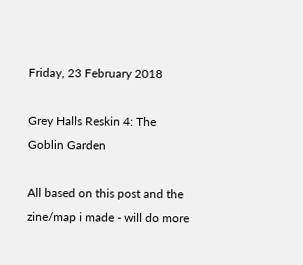Friday, 23 February 2018

Grey Halls Reskin 4: The Goblin Garden

All based on this post and the zine/map i made - will do more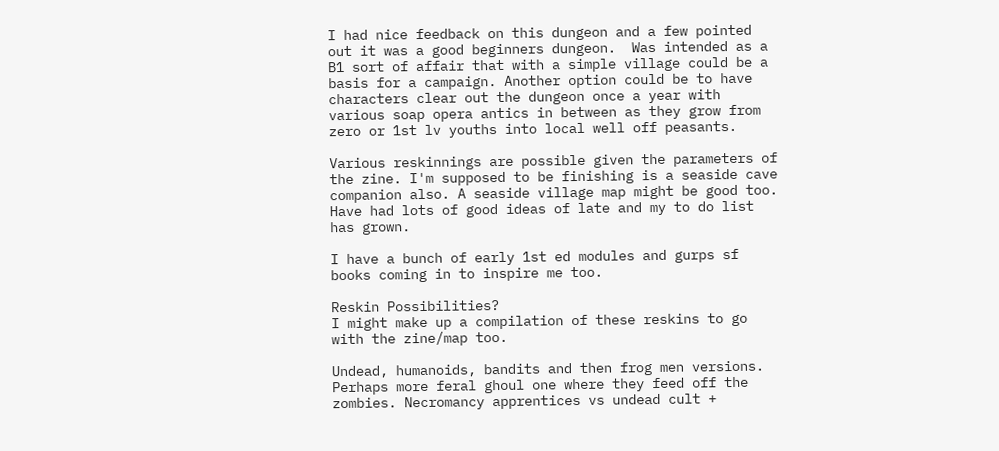I had nice feedback on this dungeon and a few pointed out it was a good beginners dungeon.  Was intended as a B1 sort of affair that with a simple village could be a basis for a campaign. Another option could be to have characters clear out the dungeon once a year with various soap opera antics in between as they grow from zero or 1st lv youths into local well off peasants.

Various reskinnings are possible given the parameters of the zine. I'm supposed to be finishing is a seaside cave companion also. A seaside village map might be good too. Have had lots of good ideas of late and my to do list has grown.

I have a bunch of early 1st ed modules and gurps sf books coming in to inspire me too.

Reskin Possibilities?
I might make up a compilation of these reskins to go with the zine/map too.

Undead, humanoids, bandits and then frog men versions. Perhaps more feral ghoul one where they feed off the zombies. Necromancy apprentices vs undead cult +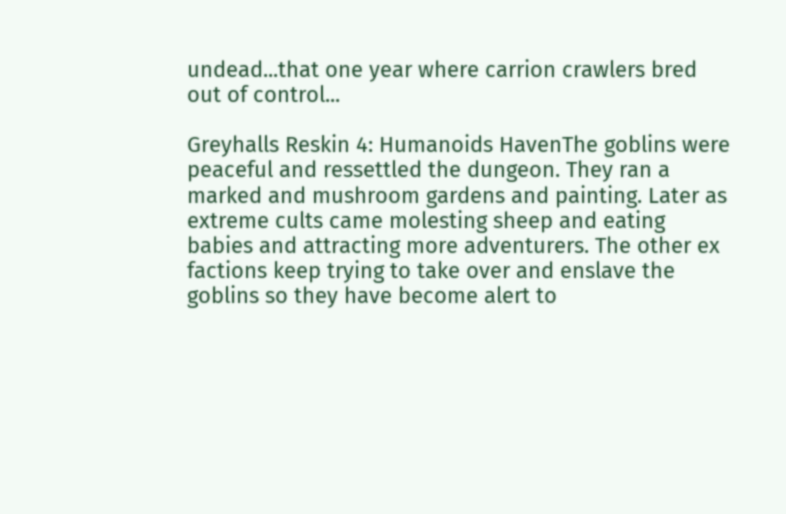undead...that one year where carrion crawlers bred out of control...

Greyhalls Reskin 4: Humanoids HavenThe goblins were peaceful and ressettled the dungeon. They ran a marked and mushroom gardens and painting. Later as extreme cults came molesting sheep and eating babies and attracting more adventurers. The other ex factions keep trying to take over and enslave the goblins so they have become alert to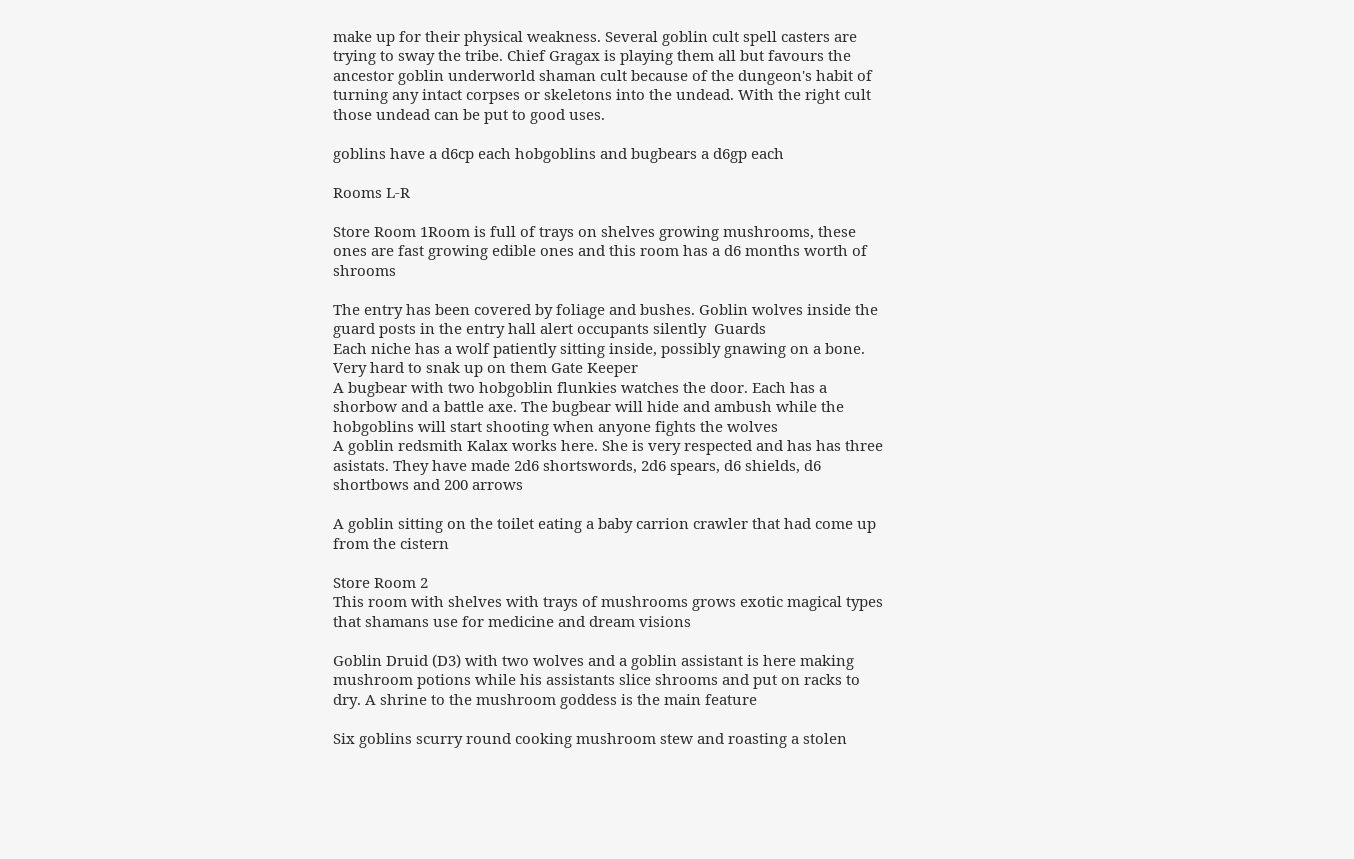make up for their physical weakness. Several goblin cult spell casters are trying to sway the tribe. Chief Gragax is playing them all but favours the ancestor goblin underworld shaman cult because of the dungeon's habit of turning any intact corpses or skeletons into the undead. With the right cult those undead can be put to good uses.

goblins have a d6cp each hobgoblins and bugbears a d6gp each

Rooms L-R

Store Room 1Room is full of trays on shelves growing mushrooms, these ones are fast growing edible ones and this room has a d6 months worth of shrooms

The entry has been covered by foliage and bushes. Goblin wolves inside the guard posts in the entry hall alert occupants silently  Guards
Each niche has a wolf patiently sitting inside, possibly gnawing on a bone. Very hard to snak up on them Gate Keeper
A bugbear with two hobgoblin flunkies watches the door. Each has a shorbow and a battle axe. The bugbear will hide and ambush while the hobgoblins will start shooting when anyone fights the wolves
A goblin redsmith Kalax works here. She is very respected and has has three asistats. They have made 2d6 shortswords, 2d6 spears, d6 shields, d6 shortbows and 200 arrows

A goblin sitting on the toilet eating a baby carrion crawler that had come up from the cistern

Store Room 2
This room with shelves with trays of mushrooms grows exotic magical types that shamans use for medicine and dream visions

Goblin Druid (D3) with two wolves and a goblin assistant is here making mushroom potions while his assistants slice shrooms and put on racks to dry. A shrine to the mushroom goddess is the main feature

Six goblins scurry round cooking mushroom stew and roasting a stolen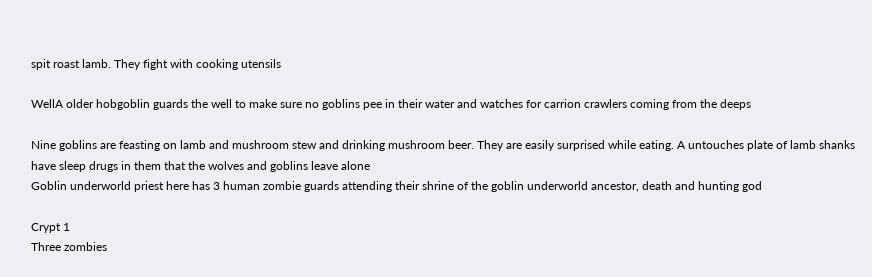spit roast lamb. They fight with cooking utensils

WellA older hobgoblin guards the well to make sure no goblins pee in their water and watches for carrion crawlers coming from the deeps

Nine goblins are feasting on lamb and mushroom stew and drinking mushroom beer. They are easily surprised while eating. A untouches plate of lamb shanks have sleep drugs in them that the wolves and goblins leave alone
Goblin underworld priest here has 3 human zombie guards attending their shrine of the goblin underworld ancestor, death and hunting god

Crypt 1
Three zombies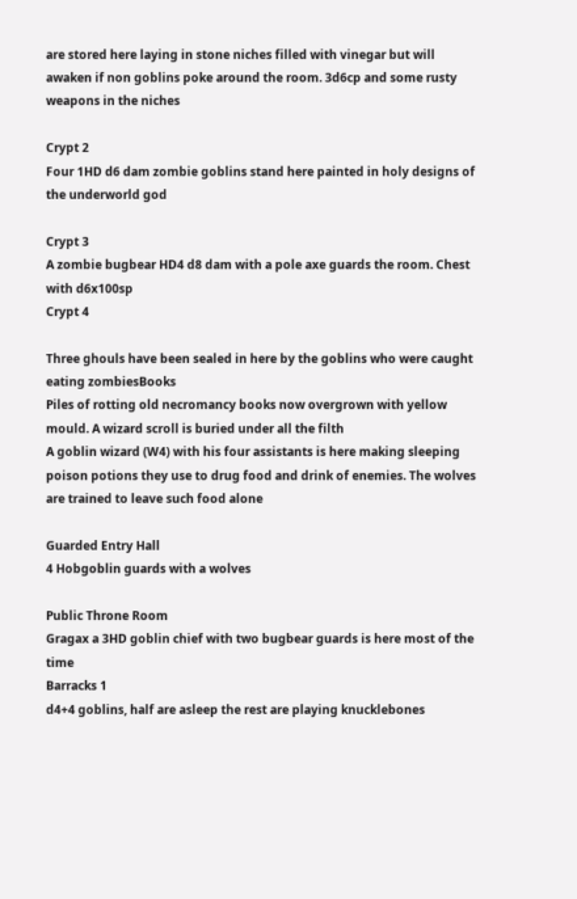are stored here laying in stone niches filled with vinegar but will awaken if non goblins poke around the room. 3d6cp and some rusty weapons in the niches

Crypt 2
Four 1HD d6 dam zombie goblins stand here painted in holy designs of the underworld god

Crypt 3
A zombie bugbear HD4 d8 dam with a pole axe guards the room. Chest with d6x100sp
Crypt 4

Three ghouls have been sealed in here by the goblins who were caught eating zombiesBooks
Piles of rotting old necromancy books now overgrown with yellow mould. A wizard scroll is buried under all the filth
A goblin wizard (W4) with his four assistants is here making sleeping poison potions they use to drug food and drink of enemies. The wolves are trained to leave such food alone

Guarded Entry Hall
4 Hobgoblin guards with a wolves

Public Throne Room
Gragax a 3HD goblin chief with two bugbear guards is here most of the time
Barracks 1
d4+4 goblins, half are asleep the rest are playing knucklebones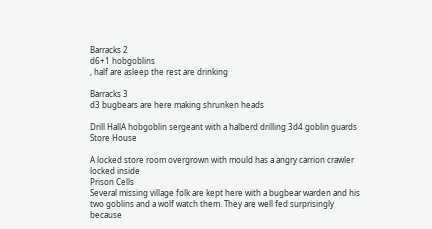Barracks 2
d6+1 hobgoblins
, half are asleep the rest are drinking

Barracks 3
d3 bugbears are here making shrunken heads

Drill HallA hobgoblin sergeant with a halberd drilling 3d4 goblin guards
Store House

A locked store room overgrown with mould has a angry carrion crawler locked inside
Prison Cells
Several missing village folk are kept here with a bugbear warden and his two goblins and a wolf watch them. They are well fed surprisingly because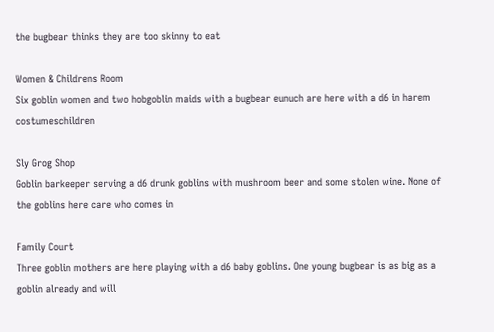the bugbear thinks they are too skinny to eat

Women & Childrens Room
Six goblin women and two hobgoblin maids with a bugbear eunuch are here with a d6 in harem costumeschildren

Sly Grog Shop
Goblin barkeeper serving a d6 drunk goblins with mushroom beer and some stolen wine. None of the goblins here care who comes in

Family Court
Three goblin mothers are here playing with a d6 baby goblins. One young bugbear is as big as a goblin already and will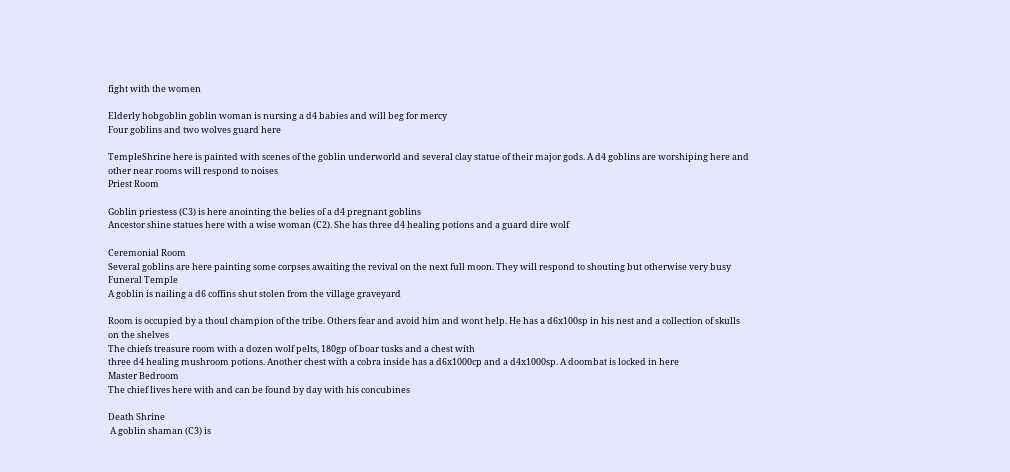fight with the women

Elderly hobgoblin goblin woman is nursing a d4 babies and will beg for mercy
Four goblins and two wolves guard here

TempleShrine here is painted with scenes of the goblin underworld and several clay statue of their major gods. A d4 goblins are worshiping here and other near rooms will respond to noises
Priest Room

Goblin priestess (C3) is here anointing the belies of a d4 pregnant goblins
Ancestor shine statues here with a wise woman (C2). She has three d4 healing potions and a guard dire wolf

Ceremonial Room
Several goblins are here painting some corpses awaiting the revival on the next full moon. They will respond to shouting but otherwise very busy
Funeral Temple
A goblin is nailing a d6 coffins shut stolen from the village graveyard

Room is occupied by a thoul champion of the tribe. Others fear and avoid him and wont help. He has a d6x100sp in his nest and a collection of skulls on the shelves
The chiefs treasure room with a dozen wolf pelts, 180gp of boar tusks and a chest with
three d4 healing mushroom potions. Another chest with a cobra inside has a d6x1000cp and a d4x1000sp. A doombat is locked in here
Master Bedroom
The chief lives here with and can be found by day with his concubines

Death Shrine
 A goblin shaman (C3) is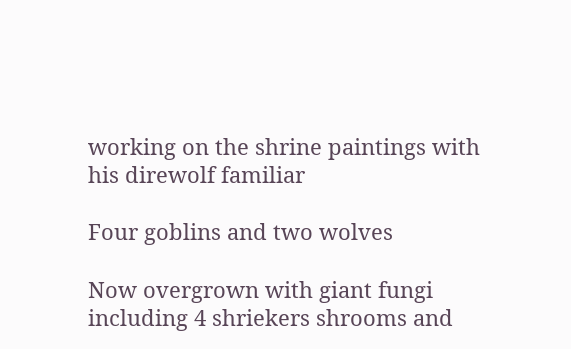working on the shrine paintings with his direwolf familiar

Four goblins and two wolves

Now overgrown with giant fungi including 4 shriekers shrooms and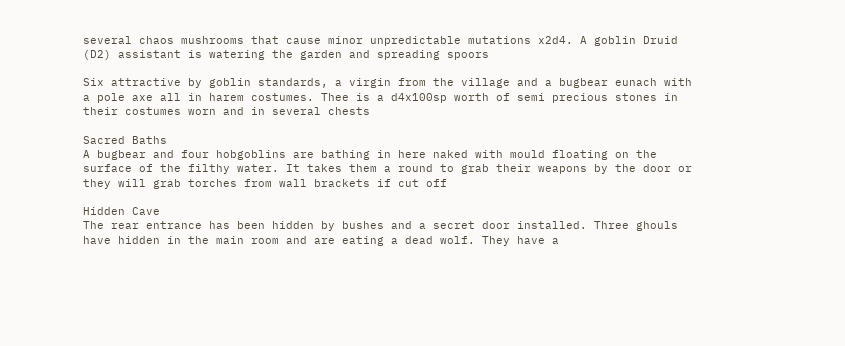several chaos mushrooms that cause minor unpredictable mutations x2d4. A goblin Druid (D2) assistant is watering the garden and spreading spoors

Six attractive by goblin standards, a virgin from the village and a bugbear eunach with a pole axe all in harem costumes. Thee is a d4x100sp worth of semi precious stones in their costumes worn and in several chests

Sacred Baths
A bugbear and four hobgoblins are bathing in here naked with mould floating on the surface of the filthy water. It takes them a round to grab their weapons by the door or they will grab torches from wall brackets if cut off

Hidden Cave
The rear entrance has been hidden by bushes and a secret door installed. Three ghouls have hidden in the main room and are eating a dead wolf. They have a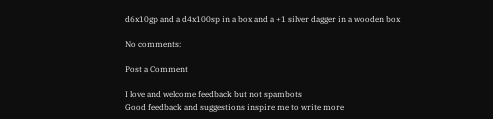d6x10gp and a d4x100sp in a box and a +1 silver dagger in a wooden box

No comments:

Post a Comment

I love and welcome feedback but not spambots
Good feedback and suggestions inspire me to write more